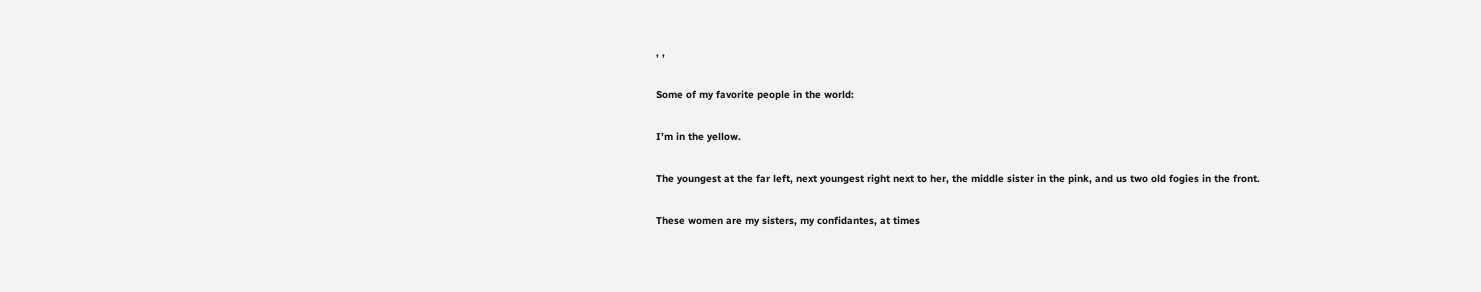, ,

Some of my favorite people in the world:

I’m in the yellow.

The youngest at the far left, next youngest right next to her, the middle sister in the pink, and us two old fogies in the front.

These women are my sisters, my confidantes, at times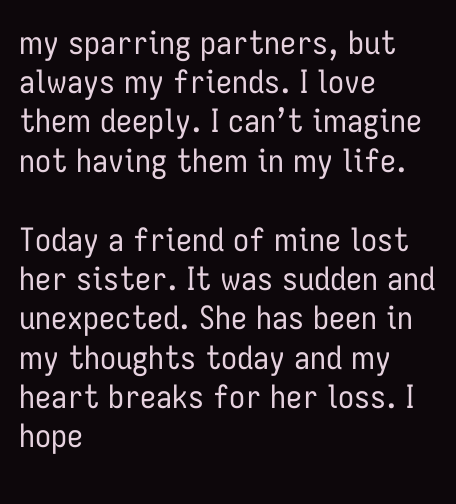my sparring partners, but always my friends. I love them deeply. I can’t imagine not having them in my life.

Today a friend of mine lost her sister. It was sudden and unexpected. She has been in my thoughts today and my heart breaks for her loss. I hope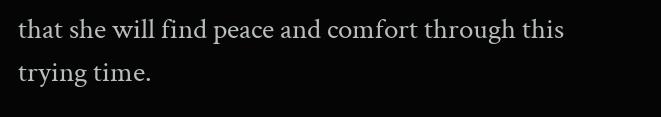that she will find peace and comfort through this trying time.